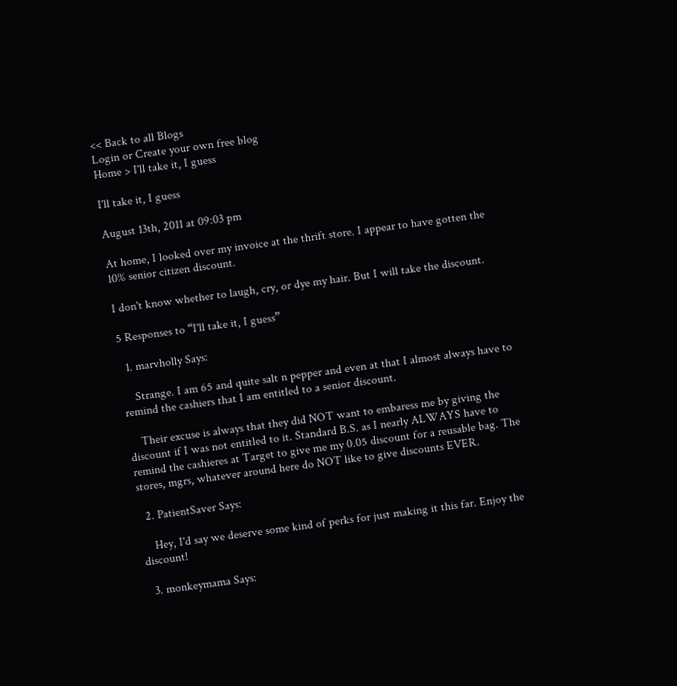<< Back to all Blogs
Login or Create your own free blog
Home > I'll take it, I guess

I'll take it, I guess

August 13th, 2011 at 09:03 pm

At home, I looked over my invoice at the thrift store. I appear to have gotten the 10% senior citizen discount.

I don't know whether to laugh, cry, or dye my hair. But I will take the discount.

5 Responses to “I'll take it, I guess”

  1. marvholly Says:

    Strange. I am 65 and quite salt n pepper and even at that I almost always have to remind the cashiers that I am entitled to a senior discount.

    Their excuse is always that they did NOT want to embaress me by giving the discount if I was not entitled to it. Standard B.S. as I nearly ALWAYS have to remind the cashieres at Target to give me my 0.05 discount for a reusable bag. The stores, mgrs, whatever around here do NOT like to give discounts EVER.

  2. PatientSaver Says:

    Hey, I'd say we deserve some kind of perks for just making it this far. Enjoy the discount!

  3. monkeymama Says: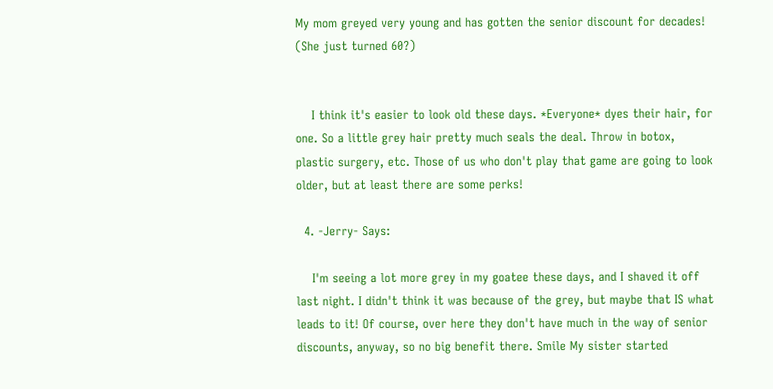My mom greyed very young and has gotten the senior discount for decades! (She just turned 60?)


    I think it's easier to look old these days. *Everyone* dyes their hair, for one. So a little grey hair pretty much seals the deal. Throw in botox, plastic surgery, etc. Those of us who don't play that game are going to look older, but at least there are some perks!

  4. -Jerry- Says:

    I'm seeing a lot more grey in my goatee these days, and I shaved it off last night. I didn't think it was because of the grey, but maybe that IS what leads to it! Of course, over here they don't have much in the way of senior discounts, anyway, so no big benefit there. Smile My sister started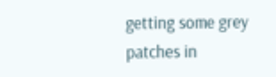getting some grey patches in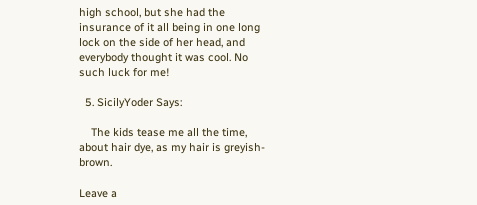high school, but she had the insurance of it all being in one long lock on the side of her head, and everybody thought it was cool. No such luck for me!

  5. SicilyYoder Says:

    The kids tease me all the time, about hair dye, as my hair is greyish-brown.

Leave a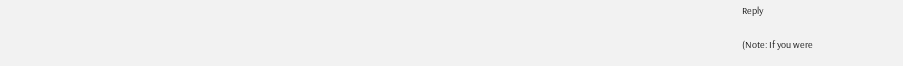Reply

(Note: If you were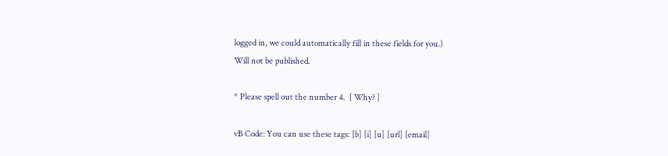logged in, we could automatically fill in these fields for you.)
Will not be published.

* Please spell out the number 4.  [ Why? ]

vB Code: You can use these tags: [b] [i] [u] [url] [email]